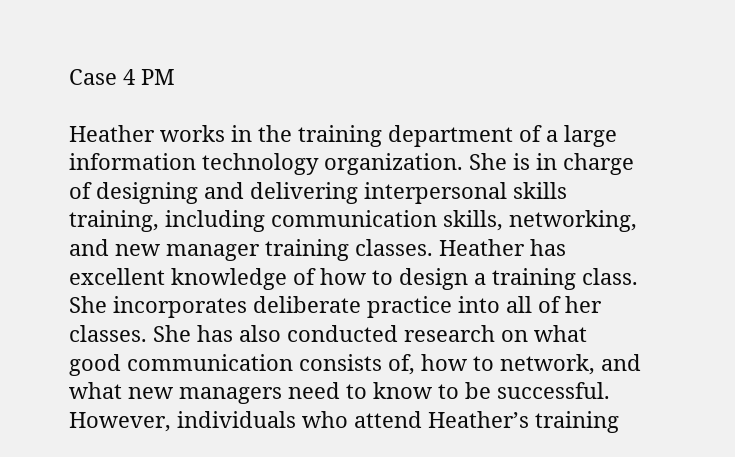Case 4 PM

Heather works in the training department of a large information technology organization. She is in charge of designing and delivering interpersonal skills training, including communication skills, networking, and new manager training classes. Heather has excellent knowledge of how to design a training class. She incorporates deliberate practice into all of her classes. She has also conducted research on what good communication consists of, how to network, and what new managers need to know to be successful. However, individuals who attend Heather’s training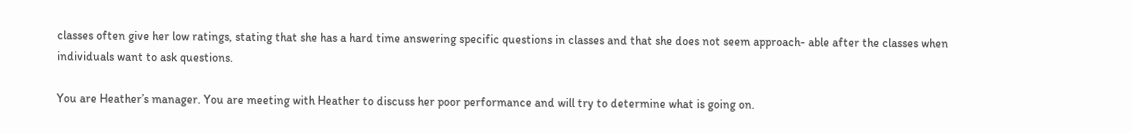classes often give her low ratings, stating that she has a hard time answering specific questions in classes and that she does not seem approach- able after the classes when individuals want to ask questions.

You are Heather’s manager. You are meeting with Heather to discuss her poor performance and will try to determine what is going on.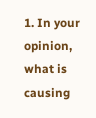1. In your opinion, what is causing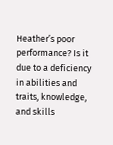Heather’s poor performance? Is it due to a deficiency in abilities and traits, knowledge, and skills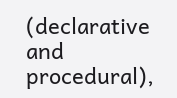(declarative and procedural),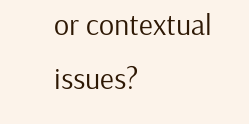or contextual issues?